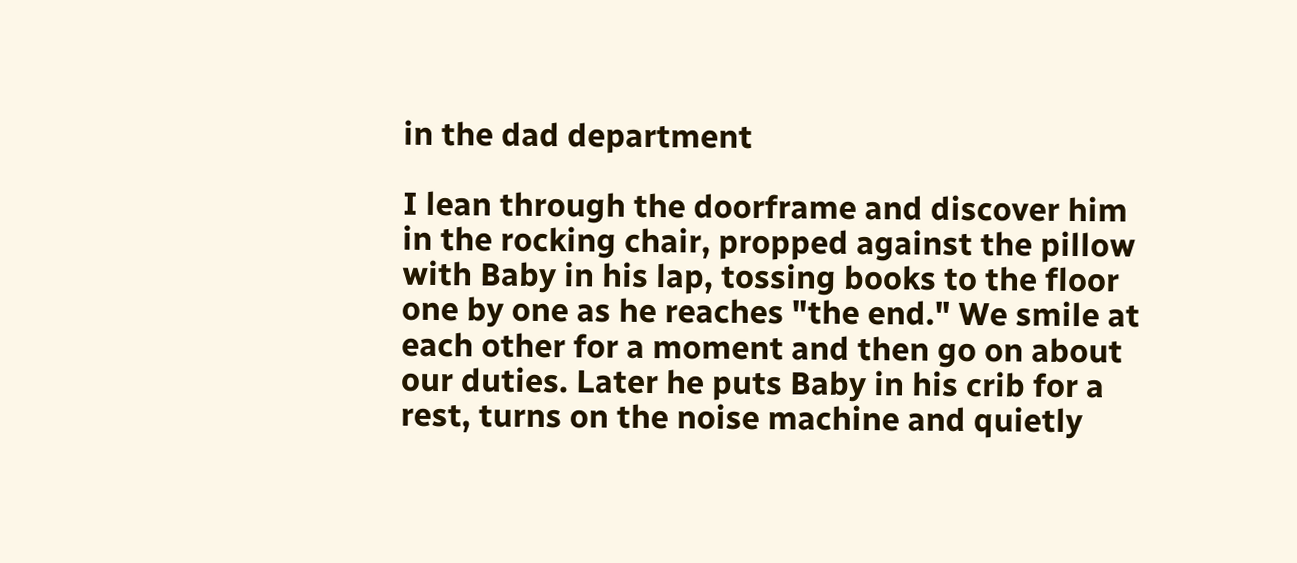in the dad department

I lean through the doorframe and discover him in the rocking chair, propped against the pillow with Baby in his lap, tossing books to the floor one by one as he reaches "the end." We smile at each other for a moment and then go on about our duties. Later he puts Baby in his crib for a rest, turns on the noise machine and quietly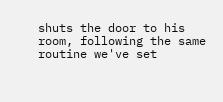shuts the door to his room, following the same routine we've set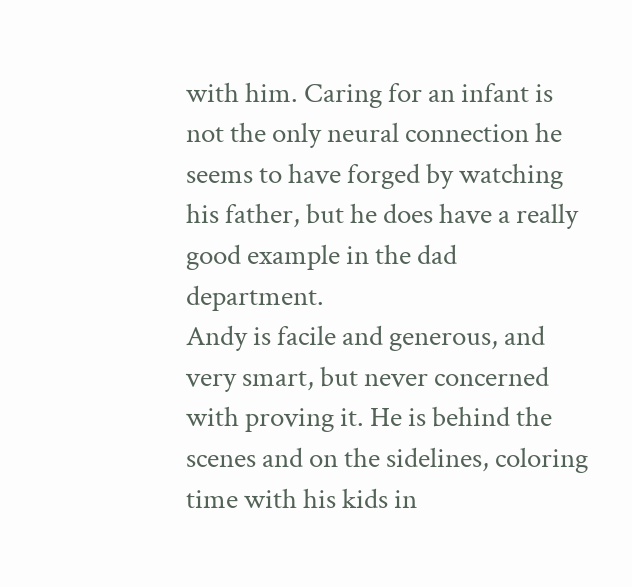with him. Caring for an infant is not the only neural connection he seems to have forged by watching his father, but he does have a really good example in the dad department.
Andy is facile and generous, and very smart, but never concerned with proving it. He is behind the scenes and on the sidelines, coloring time with his kids in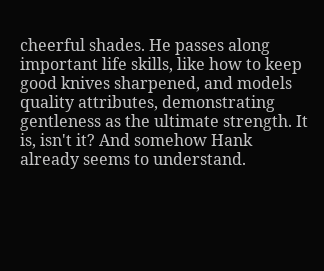cheerful shades. He passes along important life skills, like how to keep good knives sharpened, and models quality attributes, demonstrating gentleness as the ultimate strength. It is, isn't it? And somehow Hank already seems to understand.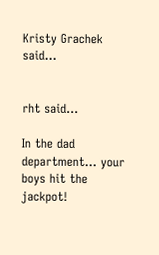Kristy Grachek said...


rht said...

In the dad department... your boys hit the jackpot!